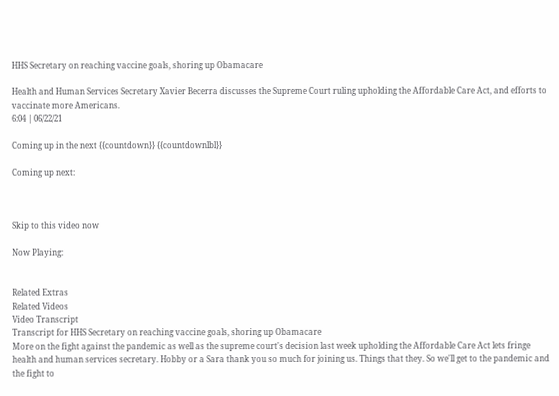HHS Secretary on reaching vaccine goals, shoring up Obamacare

Health and Human Services Secretary Xavier Becerra discusses the Supreme Court ruling upholding the Affordable Care Act, and efforts to vaccinate more Americans.
6:04 | 06/22/21

Coming up in the next {{countdown}} {{countdownlbl}}

Coming up next:



Skip to this video now

Now Playing:


Related Extras
Related Videos
Video Transcript
Transcript for HHS Secretary on reaching vaccine goals, shoring up Obamacare
More on the fight against the pandemic as well as the supreme court's decision last week upholding the Affordable Care Act lets fringe health and human services secretary. Hobby or a Sara thank you so much for joining us. Things that they. So we'll get to the pandemic and the fight to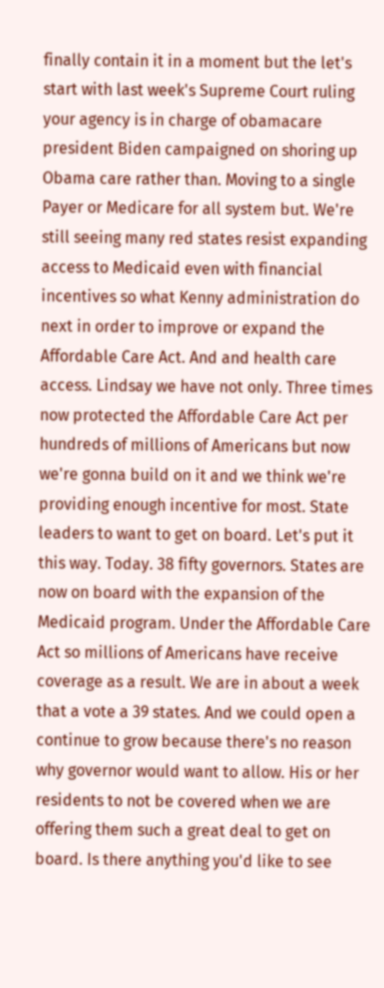finally contain it in a moment but the let's start with last week's Supreme Court ruling your agency is in charge of obamacare president Biden campaigned on shoring up Obama care rather than. Moving to a single Payer or Medicare for all system but. We're still seeing many red states resist expanding access to Medicaid even with financial incentives so what Kenny administration do next in order to improve or expand the Affordable Care Act. And and health care access. Lindsay we have not only. Three times now protected the Affordable Care Act per hundreds of millions of Americans but now we're gonna build on it and we think we're providing enough incentive for most. State leaders to want to get on board. Let's put it this way. Today. 38 fifty governors. States are now on board with the expansion of the Medicaid program. Under the Affordable Care Act so millions of Americans have receive coverage as a result. We are in about a week that a vote a 39 states. And we could open a continue to grow because there's no reason why governor would want to allow. His or her residents to not be covered when we are offering them such a great deal to get on board. Is there anything you'd like to see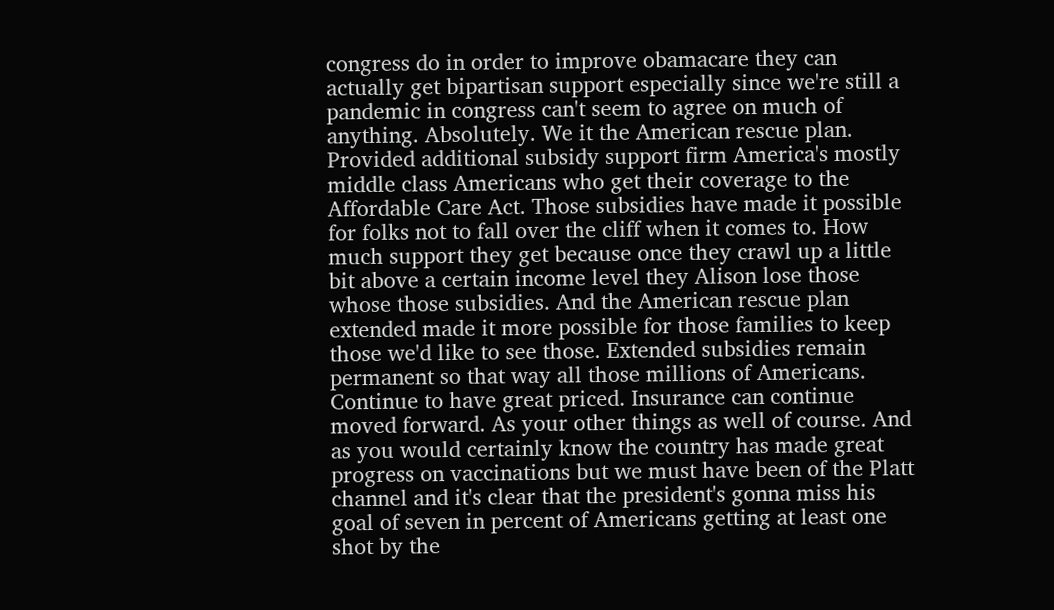congress do in order to improve obamacare they can actually get bipartisan support especially since we're still a pandemic in congress can't seem to agree on much of anything. Absolutely. We it the American rescue plan. Provided additional subsidy support firm America's mostly middle class Americans who get their coverage to the Affordable Care Act. Those subsidies have made it possible for folks not to fall over the cliff when it comes to. How much support they get because once they crawl up a little bit above a certain income level they Alison lose those whose those subsidies. And the American rescue plan extended made it more possible for those families to keep those we'd like to see those. Extended subsidies remain permanent so that way all those millions of Americans. Continue to have great priced. Insurance can continue moved forward. As your other things as well of course. And as you would certainly know the country has made great progress on vaccinations but we must have been of the Platt channel and it's clear that the president's gonna miss his goal of seven in percent of Americans getting at least one shot by the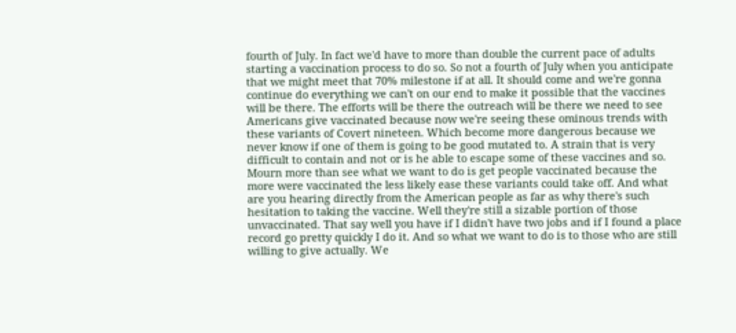fourth of July. In fact we'd have to more than double the current pace of adults starting a vaccination process to do so. So not a fourth of July when you anticipate that we might meet that 70% milestone if at all. It should come and we're gonna continue do everything we can't on our end to make it possible that the vaccines will be there. The efforts will be there the outreach will be there we need to see Americans give vaccinated because now we're seeing these ominous trends with these variants of Covert nineteen. Which become more dangerous because we never know if one of them is going to be good mutated to. A strain that is very difficult to contain and not or is he able to escape some of these vaccines and so. Mourn more than see what we want to do is get people vaccinated because the more were vaccinated the less likely ease these variants could take off. And what are you hearing directly from the American people as far as why there's such hesitation to taking the vaccine. Well they're still a sizable portion of those unvaccinated. That say well you have if I didn't have two jobs and if I found a place record go pretty quickly I do it. And so what we want to do is to those who are still willing to give actually. We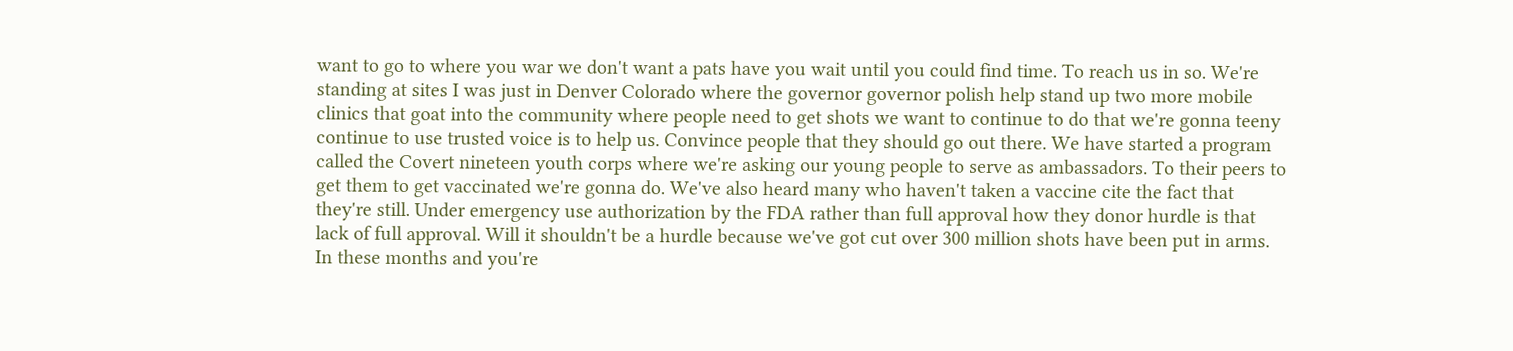want to go to where you war we don't want a pats have you wait until you could find time. To reach us in so. We're standing at sites I was just in Denver Colorado where the governor governor polish help stand up two more mobile clinics that goat into the community where people need to get shots we want to continue to do that we're gonna teeny continue to use trusted voice is to help us. Convince people that they should go out there. We have started a program called the Covert nineteen youth corps where we're asking our young people to serve as ambassadors. To their peers to get them to get vaccinated we're gonna do. We've also heard many who haven't taken a vaccine cite the fact that they're still. Under emergency use authorization by the FDA rather than full approval how they donor hurdle is that lack of full approval. Will it shouldn't be a hurdle because we've got cut over 300 million shots have been put in arms. In these months and you're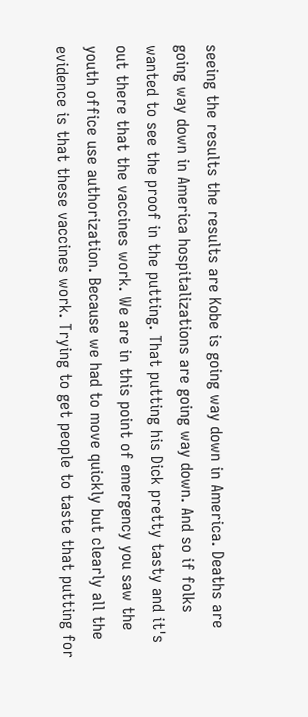seeing the results the results are Kobe is going way down in America. Deaths are going way down in America hospitalizations are going way down. And so if folks wanted to see the proof in the putting. That putting his Dick pretty tasty and it's out there that the vaccines work. We are in this point of emergency you saw the youth office use authorization. Because we had to move quickly but clearly all the evidence is that these vaccines work. Trying to get people to taste that putting for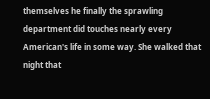themselves he finally the sprawling department did touches nearly every American's life in some way. She walked that night that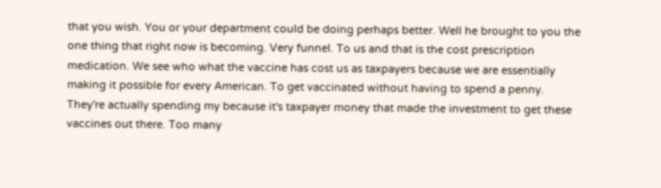that you wish. You or your department could be doing perhaps better. Well he brought to you the one thing that right now is becoming. Very funnel. To us and that is the cost prescription medication. We see who what the vaccine has cost us as taxpayers because we are essentially making it possible for every American. To get vaccinated without having to spend a penny. They're actually spending my because it's taxpayer money that made the investment to get these vaccines out there. Too many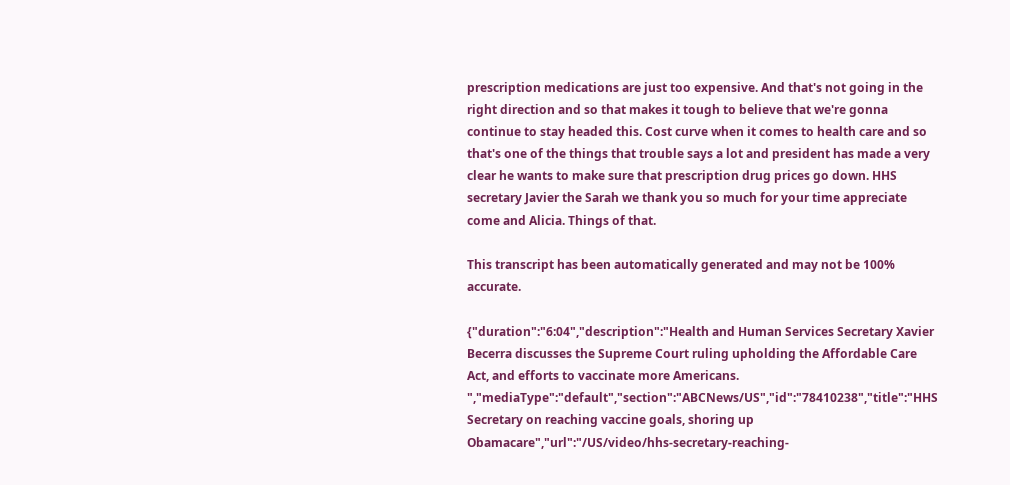prescription medications are just too expensive. And that's not going in the right direction and so that makes it tough to believe that we're gonna continue to stay headed this. Cost curve when it comes to health care and so that's one of the things that trouble says a lot and president has made a very clear he wants to make sure that prescription drug prices go down. HHS secretary Javier the Sarah we thank you so much for your time appreciate come and Alicia. Things of that.

This transcript has been automatically generated and may not be 100% accurate.

{"duration":"6:04","description":"Health and Human Services Secretary Xavier Becerra discusses the Supreme Court ruling upholding the Affordable Care Act, and efforts to vaccinate more Americans. ","mediaType":"default","section":"ABCNews/US","id":"78410238","title":"HHS Secretary on reaching vaccine goals, shoring up Obamacare","url":"/US/video/hhs-secretary-reaching-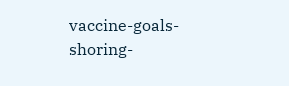vaccine-goals-shoring-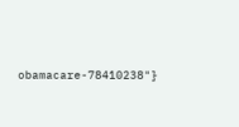obamacare-78410238"}